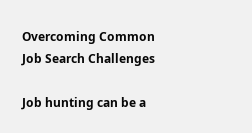Overcoming Common Job Search Challenges

Job hunting can be a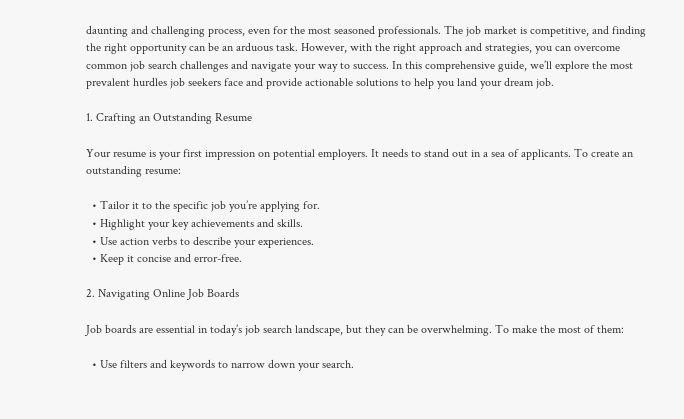daunting and challenging process, even for the most seasoned professionals. The job market is competitive, and finding the right opportunity can be an arduous task. However, with the right approach and strategies, you can overcome common job search challenges and navigate your way to success. In this comprehensive guide, we’ll explore the most prevalent hurdles job seekers face and provide actionable solutions to help you land your dream job.

1. Crafting an Outstanding Resume

Your resume is your first impression on potential employers. It needs to stand out in a sea of applicants. To create an outstanding resume:

  • Tailor it to the specific job you’re applying for.
  • Highlight your key achievements and skills.
  • Use action verbs to describe your experiences.
  • Keep it concise and error-free.

2. Navigating Online Job Boards

Job boards are essential in today’s job search landscape, but they can be overwhelming. To make the most of them:

  • Use filters and keywords to narrow down your search.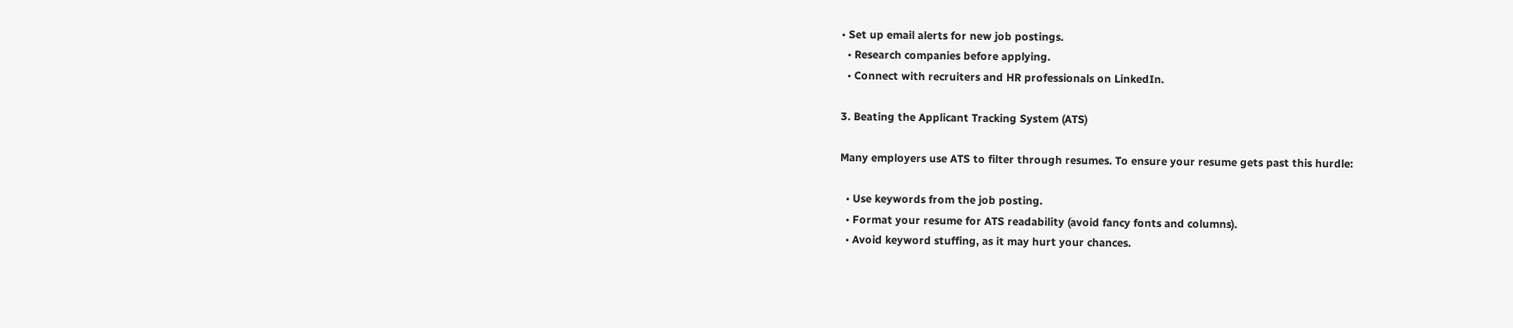• Set up email alerts for new job postings.
  • Research companies before applying.
  • Connect with recruiters and HR professionals on LinkedIn.

3. Beating the Applicant Tracking System (ATS)

Many employers use ATS to filter through resumes. To ensure your resume gets past this hurdle:

  • Use keywords from the job posting.
  • Format your resume for ATS readability (avoid fancy fonts and columns).
  • Avoid keyword stuffing, as it may hurt your chances.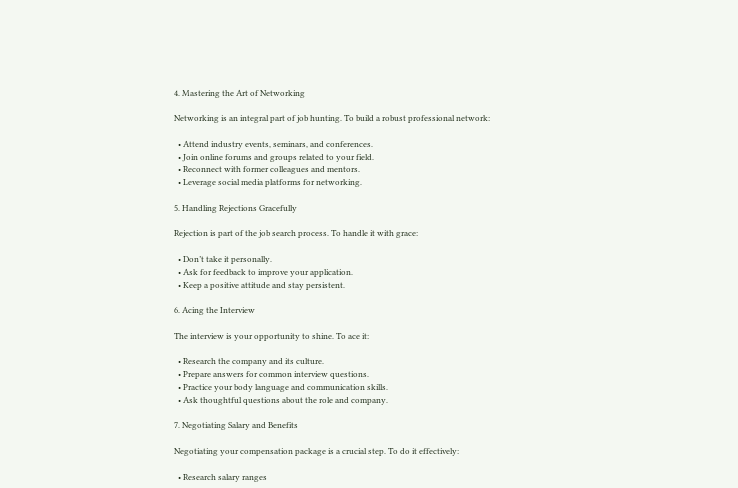4. Mastering the Art of Networking

Networking is an integral part of job hunting. To build a robust professional network:

  • Attend industry events, seminars, and conferences.
  • Join online forums and groups related to your field.
  • Reconnect with former colleagues and mentors.
  • Leverage social media platforms for networking.

5. Handling Rejections Gracefully

Rejection is part of the job search process. To handle it with grace:

  • Don’t take it personally.
  • Ask for feedback to improve your application.
  • Keep a positive attitude and stay persistent.

6. Acing the Interview

The interview is your opportunity to shine. To ace it:

  • Research the company and its culture.
  • Prepare answers for common interview questions.
  • Practice your body language and communication skills.
  • Ask thoughtful questions about the role and company.

7. Negotiating Salary and Benefits

Negotiating your compensation package is a crucial step. To do it effectively:

  • Research salary ranges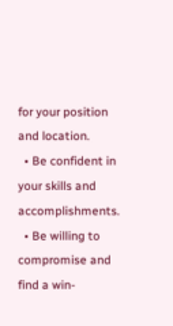for your position and location.
  • Be confident in your skills and accomplishments.
  • Be willing to compromise and find a win-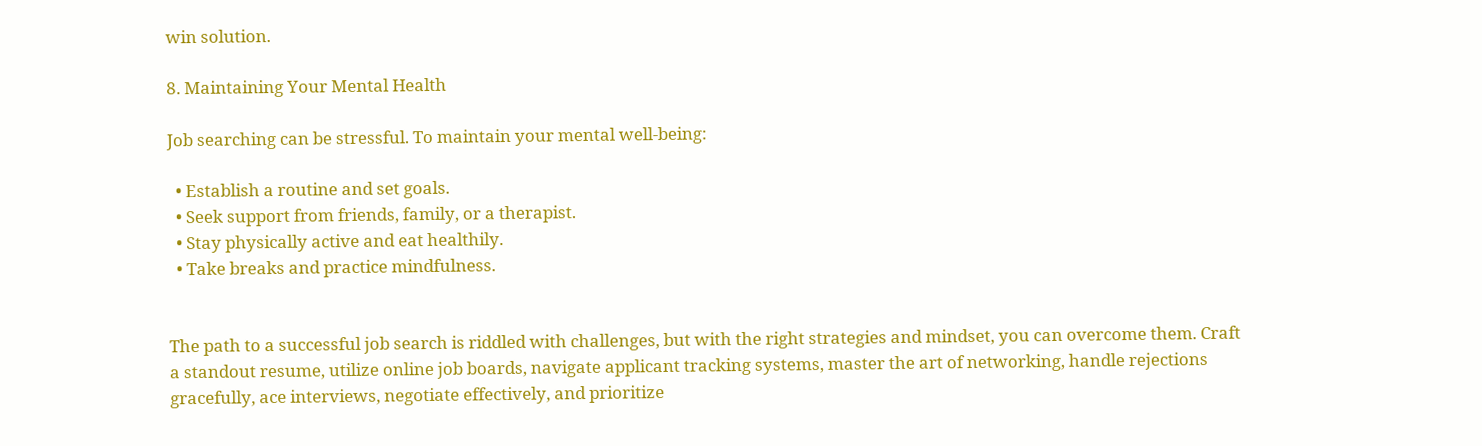win solution.

8. Maintaining Your Mental Health

Job searching can be stressful. To maintain your mental well-being:

  • Establish a routine and set goals.
  • Seek support from friends, family, or a therapist.
  • Stay physically active and eat healthily.
  • Take breaks and practice mindfulness.


The path to a successful job search is riddled with challenges, but with the right strategies and mindset, you can overcome them. Craft a standout resume, utilize online job boards, navigate applicant tracking systems, master the art of networking, handle rejections gracefully, ace interviews, negotiate effectively, and prioritize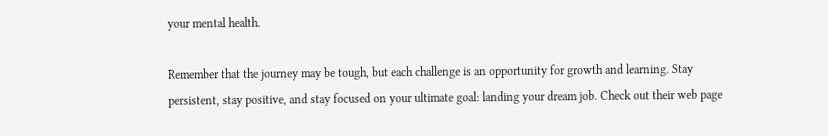your mental health.

Remember that the journey may be tough, but each challenge is an opportunity for growth and learning. Stay persistent, stay positive, and stay focused on your ultimate goal: landing your dream job. Check out their web page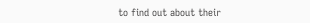to find out about their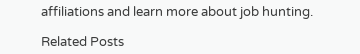affiliations and learn more about job hunting.

Related Posts